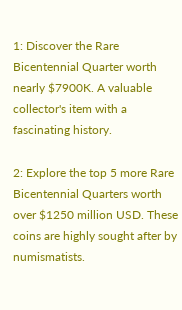1: Discover the Rare Bicentennial Quarter worth nearly $7900K. A valuable collector's item with a fascinating history.

2: Explore the top 5 more Rare Bicentennial Quarters worth over $1250 million USD. These coins are highly sought after by numismatists.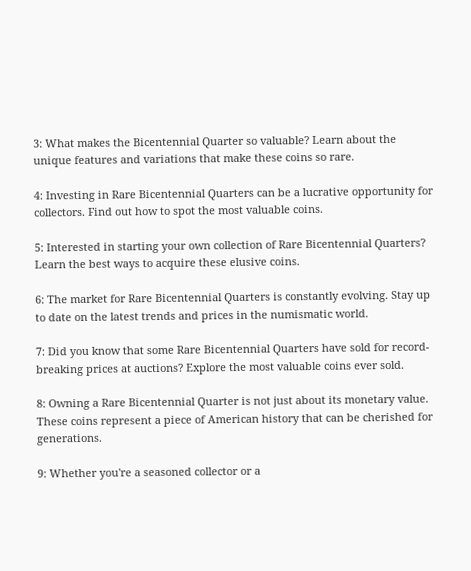3: What makes the Bicentennial Quarter so valuable? Learn about the unique features and variations that make these coins so rare.

4: Investing in Rare Bicentennial Quarters can be a lucrative opportunity for collectors. Find out how to spot the most valuable coins.

5: Interested in starting your own collection of Rare Bicentennial Quarters? Learn the best ways to acquire these elusive coins.

6: The market for Rare Bicentennial Quarters is constantly evolving. Stay up to date on the latest trends and prices in the numismatic world.

7: Did you know that some Rare Bicentennial Quarters have sold for record-breaking prices at auctions? Explore the most valuable coins ever sold.

8: Owning a Rare Bicentennial Quarter is not just about its monetary value. These coins represent a piece of American history that can be cherished for generations.

9: Whether you're a seasoned collector or a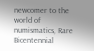newcomer to the world of numismatics, Rare Bicentennial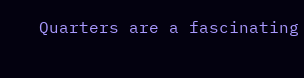Quarters are a fascinating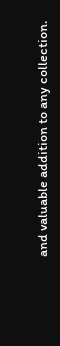and valuable addition to any collection.